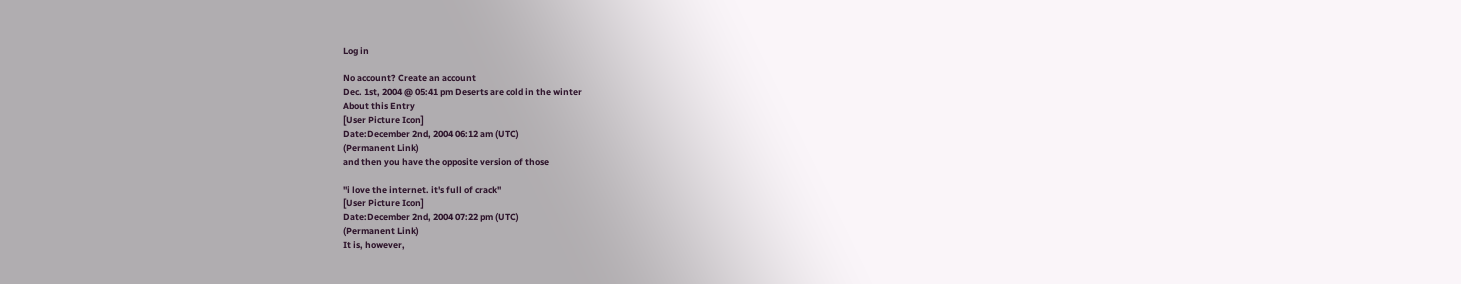Log in

No account? Create an account
Dec. 1st, 2004 @ 05:41 pm Deserts are cold in the winter
About this Entry
[User Picture Icon]
Date:December 2nd, 2004 06:12 am (UTC)
(Permanent Link)
and then you have the opposite version of those

"i love the internet. it's full of crack"
[User Picture Icon]
Date:December 2nd, 2004 07:22 pm (UTC)
(Permanent Link)
It is, however,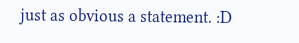just as obvious a statement. :D